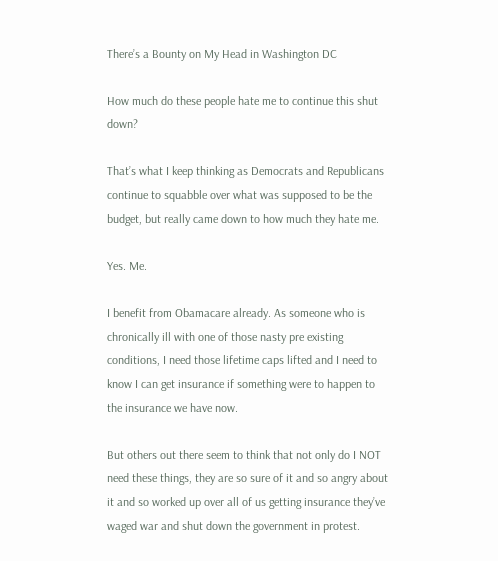There’s a Bounty on My Head in Washington DC

How much do these people hate me to continue this shut down?

That’s what I keep thinking as Democrats and Republicans continue to squabble over what was supposed to be the budget, but really came down to how much they hate me.

Yes. Me.

I benefit from Obamacare already. As someone who is chronically ill with one of those nasty pre existing conditions, I need those lifetime caps lifted and I need to know I can get insurance if something were to happen to the insurance we have now.

But others out there seem to think that not only do I NOT need these things, they are so sure of it and so angry about it and so worked up over all of us getting insurance they’ve waged war and shut down the government in protest.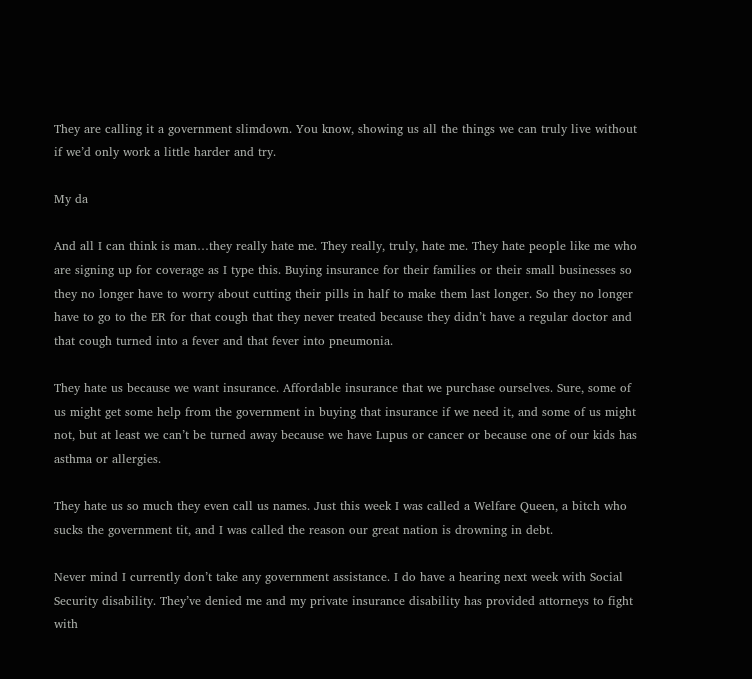They are calling it a government slimdown. You know, showing us all the things we can truly live without if we’d only work a little harder and try.

My da

And all I can think is man…they really hate me. They really, truly, hate me. They hate people like me who are signing up for coverage as I type this. Buying insurance for their families or their small businesses so they no longer have to worry about cutting their pills in half to make them last longer. So they no longer have to go to the ER for that cough that they never treated because they didn’t have a regular doctor and that cough turned into a fever and that fever into pneumonia.

They hate us because we want insurance. Affordable insurance that we purchase ourselves. Sure, some of us might get some help from the government in buying that insurance if we need it, and some of us might not, but at least we can’t be turned away because we have Lupus or cancer or because one of our kids has asthma or allergies.

They hate us so much they even call us names. Just this week I was called a Welfare Queen, a bitch who sucks the government tit, and I was called the reason our great nation is drowning in debt.

Never mind I currently don’t take any government assistance. I do have a hearing next week with Social Security disability. They’ve denied me and my private insurance disability has provided attorneys to fight with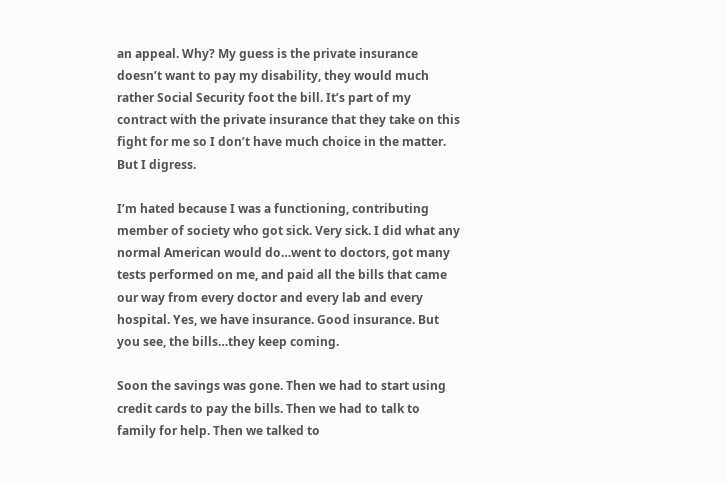an appeal. Why? My guess is the private insurance doesn’t want to pay my disability, they would much rather Social Security foot the bill. It’s part of my contract with the private insurance that they take on this fight for me so I don’t have much choice in the matter. But I digress.

I’m hated because I was a functioning, contributing member of society who got sick. Very sick. I did what any normal American would do…went to doctors, got many tests performed on me, and paid all the bills that came our way from every doctor and every lab and every hospital. Yes, we have insurance. Good insurance. But you see, the bills…they keep coming.

Soon the savings was gone. Then we had to start using credit cards to pay the bills. Then we had to talk to family for help. Then we talked to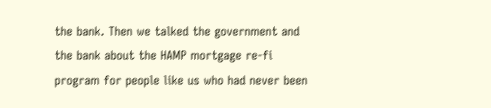the bank. Then we talked the government and the bank about the HAMP mortgage re-fi program for people like us who had never been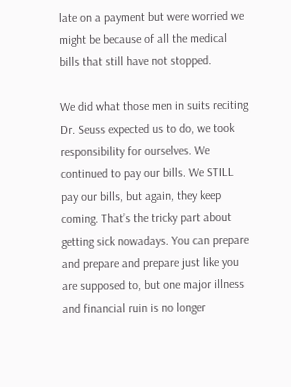late on a payment but were worried we might be because of all the medical bills that still have not stopped.

We did what those men in suits reciting Dr. Seuss expected us to do, we took responsibility for ourselves. We continued to pay our bills. We STILL pay our bills, but again, they keep coming. That’s the tricky part about getting sick nowadays. You can prepare and prepare and prepare just like you are supposed to, but one major illness and financial ruin is no longer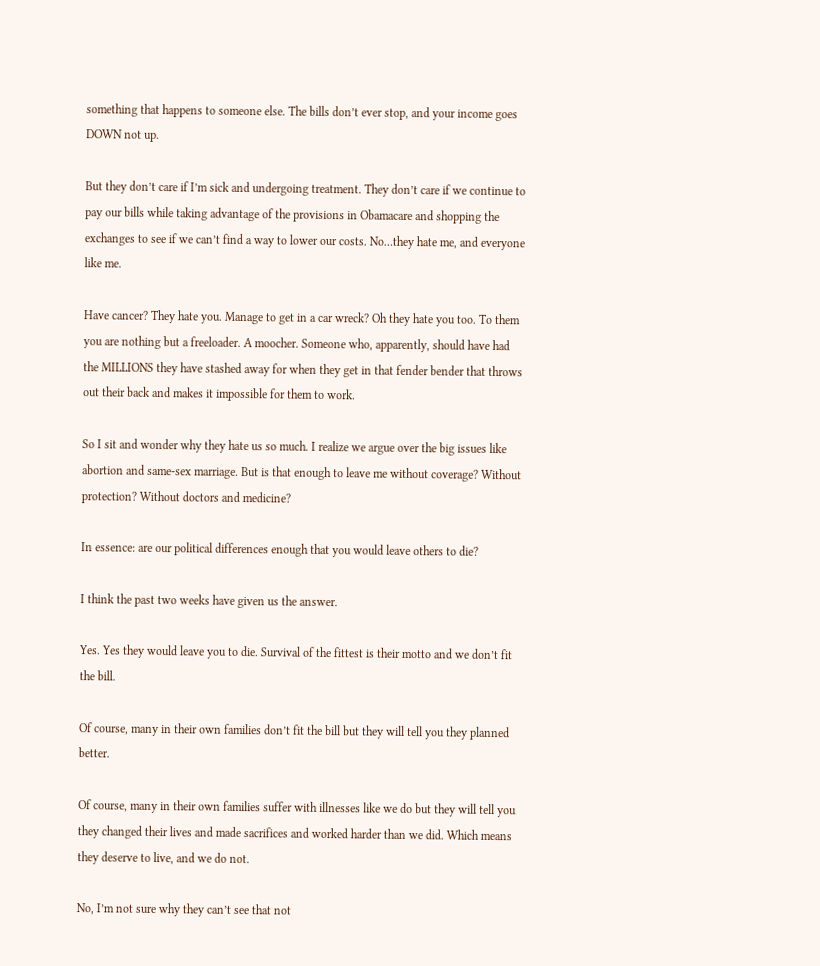something that happens to someone else. The bills don’t ever stop, and your income goes DOWN not up.

But they don’t care if I’m sick and undergoing treatment. They don’t care if we continue to pay our bills while taking advantage of the provisions in Obamacare and shopping the exchanges to see if we can’t find a way to lower our costs. No…they hate me, and everyone like me.

Have cancer? They hate you. Manage to get in a car wreck? Oh they hate you too. To them you are nothing but a freeloader. A moocher. Someone who, apparently, should have had the MILLIONS they have stashed away for when they get in that fender bender that throws out their back and makes it impossible for them to work.

So I sit and wonder why they hate us so much. I realize we argue over the big issues like abortion and same-sex marriage. But is that enough to leave me without coverage? Without protection? Without doctors and medicine?

In essence: are our political differences enough that you would leave others to die?

I think the past two weeks have given us the answer.

Yes. Yes they would leave you to die. Survival of the fittest is their motto and we don’t fit the bill.

Of course, many in their own families don’t fit the bill but they will tell you they planned better.

Of course, many in their own families suffer with illnesses like we do but they will tell you they changed their lives and made sacrifices and worked harder than we did. Which means they deserve to live, and we do not.

No, I’m not sure why they can’t see that not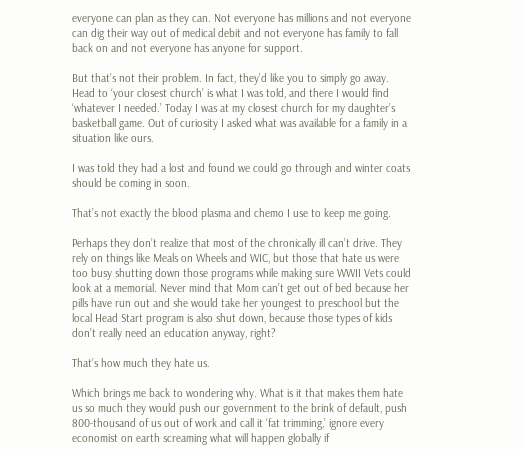everyone can plan as they can. Not everyone has millions and not everyone can dig their way out of medical debit and not everyone has family to fall back on and not everyone has anyone for support.

But that’s not their problem. In fact, they’d like you to simply go away. Head to ‘your closest church’ is what I was told, and there I would find ‘whatever I needed.’ Today I was at my closest church for my daughter’s basketball game. Out of curiosity I asked what was available for a family in a situation like ours.

I was told they had a lost and found we could go through and winter coats should be coming in soon.

That’s not exactly the blood plasma and chemo I use to keep me going.

Perhaps they don’t realize that most of the chronically ill can’t drive. They rely on things like Meals on Wheels and WIC, but those that hate us were too busy shutting down those programs while making sure WWII Vets could look at a memorial. Never mind that Mom can’t get out of bed because her pills have run out and she would take her youngest to preschool but the local Head Start program is also shut down, because those types of kids don’t really need an education anyway, right?

That’s how much they hate us.

Which brings me back to wondering why. What is it that makes them hate us so much they would push our government to the brink of default, push 800-thousand of us out of work and call it ‘fat trimming,’ ignore every economist on earth screaming what will happen globally if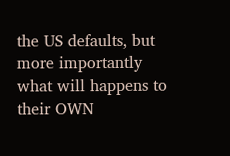the US defaults, but more importantly what will happens to their OWN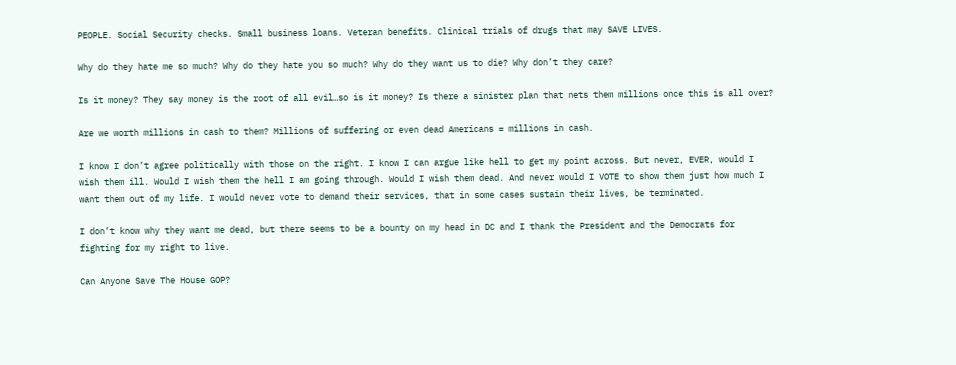PEOPLE. Social Security checks. Small business loans. Veteran benefits. Clinical trials of drugs that may SAVE LIVES.

Why do they hate me so much? Why do they hate you so much? Why do they want us to die? Why don’t they care?

Is it money? They say money is the root of all evil…so is it money? Is there a sinister plan that nets them millions once this is all over?

Are we worth millions in cash to them? Millions of suffering or even dead Americans = millions in cash.

I know I don’t agree politically with those on the right. I know I can argue like hell to get my point across. But never, EVER, would I wish them ill. Would I wish them the hell I am going through. Would I wish them dead. And never would I VOTE to show them just how much I want them out of my life. I would never vote to demand their services, that in some cases sustain their lives, be terminated.

I don’t know why they want me dead, but there seems to be a bounty on my head in DC and I thank the President and the Democrats for fighting for my right to live.

Can Anyone Save The House GOP?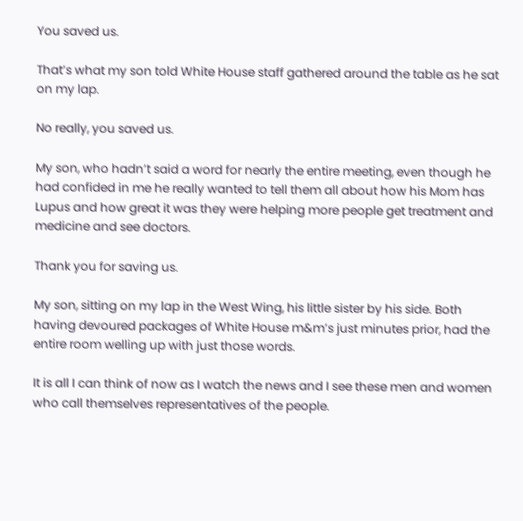You saved us.

That’s what my son told White House staff gathered around the table as he sat on my lap.

No really, you saved us.

My son, who hadn’t said a word for nearly the entire meeting, even though he had confided in me he really wanted to tell them all about how his Mom has Lupus and how great it was they were helping more people get treatment and medicine and see doctors.

Thank you for saving us.

My son, sitting on my lap in the West Wing, his little sister by his side. Both having devoured packages of White House m&m’s just minutes prior, had the entire room welling up with just those words.

It is all I can think of now as I watch the news and I see these men and women who call themselves representatives of the people.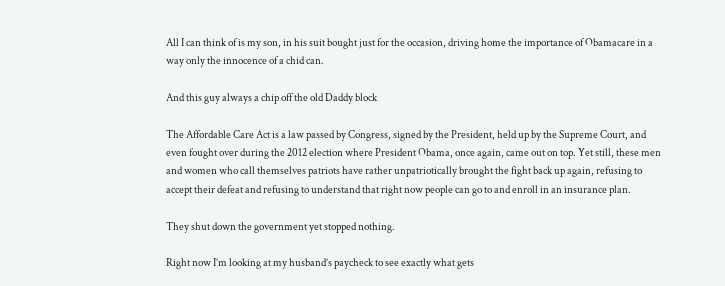All I can think of is my son, in his suit bought just for the occasion, driving home the importance of Obamacare in a way only the innocence of a chid can.

And this guy always a chip off the old Daddy block

The Affordable Care Act is a law passed by Congress, signed by the President, held up by the Supreme Court, and even fought over during the 2012 election where President Obama, once again, came out on top. Yet still, these men and women who call themselves patriots have rather unpatriotically brought the fight back up again, refusing to accept their defeat and refusing to understand that right now people can go to and enroll in an insurance plan.

They shut down the government yet stopped nothing.

Right now I’m looking at my husband’s paycheck to see exactly what gets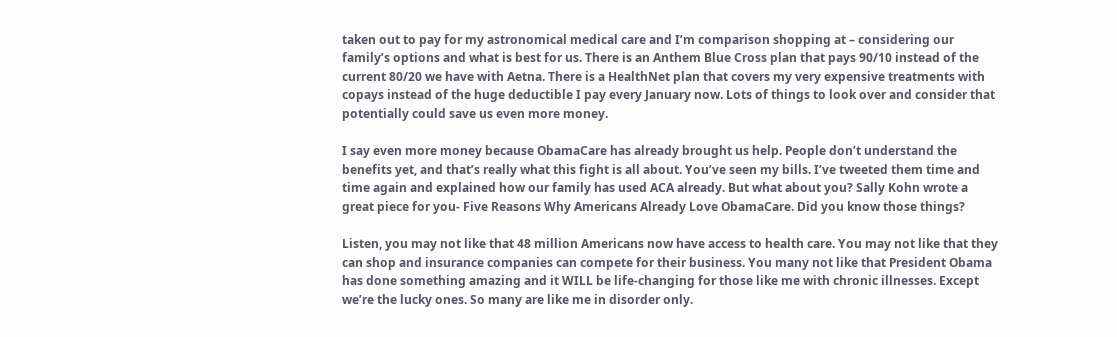taken out to pay for my astronomical medical care and I’m comparison shopping at – considering our family’s options and what is best for us. There is an Anthem Blue Cross plan that pays 90/10 instead of the current 80/20 we have with Aetna. There is a HealthNet plan that covers my very expensive treatments with copays instead of the huge deductible I pay every January now. Lots of things to look over and consider that potentially could save us even more money.

I say even more money because ObamaCare has already brought us help. People don’t understand the benefits yet, and that’s really what this fight is all about. You’ve seen my bills. I’ve tweeted them time and time again and explained how our family has used ACA already. But what about you? Sally Kohn wrote a great piece for you- Five Reasons Why Americans Already Love ObamaCare. Did you know those things?

Listen, you may not like that 48 million Americans now have access to health care. You may not like that they can shop and insurance companies can compete for their business. You many not like that President Obama has done something amazing and it WILL be life-changing for those like me with chronic illnesses. Except we’re the lucky ones. So many are like me in disorder only.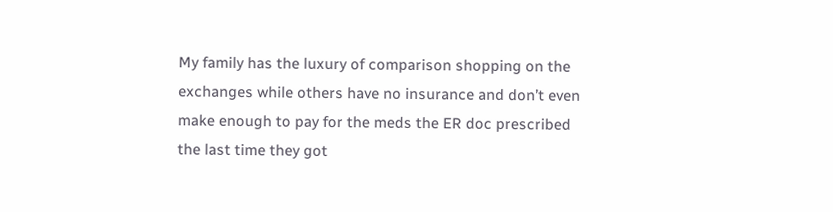My family has the luxury of comparison shopping on the exchanges while others have no insurance and don’t even make enough to pay for the meds the ER doc prescribed the last time they got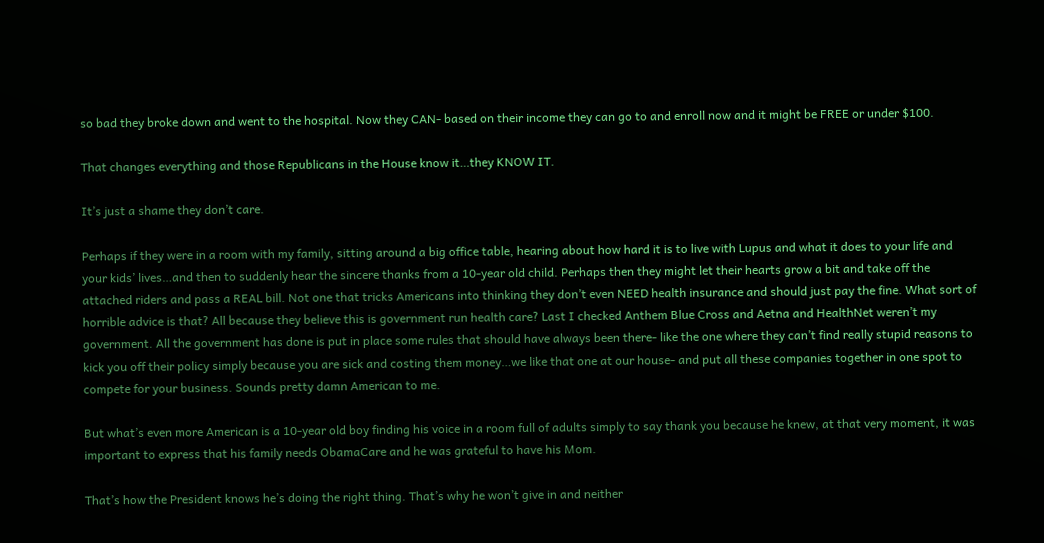so bad they broke down and went to the hospital. Now they CAN- based on their income they can go to and enroll now and it might be FREE or under $100.

That changes everything and those Republicans in the House know it…they KNOW IT.

It’s just a shame they don’t care.

Perhaps if they were in a room with my family, sitting around a big office table, hearing about how hard it is to live with Lupus and what it does to your life and your kids’ lives…and then to suddenly hear the sincere thanks from a 10-year old child. Perhaps then they might let their hearts grow a bit and take off the attached riders and pass a REAL bill. Not one that tricks Americans into thinking they don’t even NEED health insurance and should just pay the fine. What sort of horrible advice is that? All because they believe this is government run health care? Last I checked Anthem Blue Cross and Aetna and HealthNet weren’t my government. All the government has done is put in place some rules that should have always been there- like the one where they can’t find really stupid reasons to kick you off their policy simply because you are sick and costing them money…we like that one at our house- and put all these companies together in one spot to compete for your business. Sounds pretty damn American to me.

But what’s even more American is a 10-year old boy finding his voice in a room full of adults simply to say thank you because he knew, at that very moment, it was important to express that his family needs ObamaCare and he was grateful to have his Mom.

That’s how the President knows he’s doing the right thing. That’s why he won’t give in and neither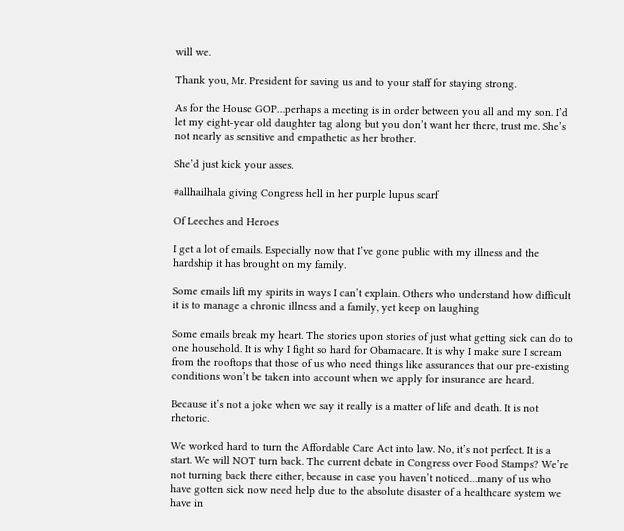will we.

Thank you, Mr. President for saving us and to your staff for staying strong.

As for the House GOP…perhaps a meeting is in order between you all and my son. I’d let my eight-year old daughter tag along but you don’t want her there, trust me. She’s not nearly as sensitive and empathetic as her brother.

She’d just kick your asses.

#allhailhala giving Congress hell in her purple lupus scarf

Of Leeches and Heroes

I get a lot of emails. Especially now that I’ve gone public with my illness and the hardship it has brought on my family.

Some emails lift my spirits in ways I can’t explain. Others who understand how difficult it is to manage a chronic illness and a family, yet keep on laughing

Some emails break my heart. The stories upon stories of just what getting sick can do to one household. It is why I fight so hard for Obamacare. It is why I make sure I scream from the rooftops that those of us who need things like assurances that our pre-existing conditions won’t be taken into account when we apply for insurance are heard.

Because it’s not a joke when we say it really is a matter of life and death. It is not rhetoric.

We worked hard to turn the Affordable Care Act into law. No, it’s not perfect. It is a start. We will NOT turn back. The current debate in Congress over Food Stamps? We’re not turning back there either, because in case you haven’t noticed…many of us who have gotten sick now need help due to the absolute disaster of a healthcare system we have in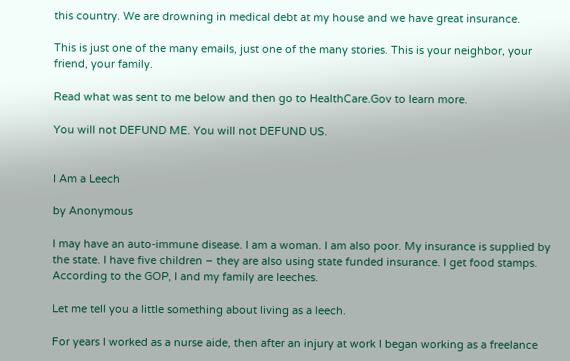this country. We are drowning in medical debt at my house and we have great insurance.

This is just one of the many emails, just one of the many stories. This is your neighbor, your friend, your family.

Read what was sent to me below and then go to HealthCare.Gov to learn more.

You will not DEFUND ME. You will not DEFUND US.


I Am a Leech

by Anonymous

I may have an auto-immune disease. I am a woman. I am also poor. My insurance is supplied by the state. I have five children – they are also using state funded insurance. I get food stamps. According to the GOP, I and my family are leeches.

Let me tell you a little something about living as a leech.

For years I worked as a nurse aide, then after an injury at work I began working as a freelance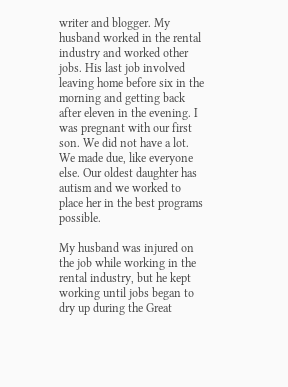writer and blogger. My husband worked in the rental industry and worked other jobs. His last job involved leaving home before six in the morning and getting back after eleven in the evening. I was pregnant with our first son. We did not have a lot. We made due, like everyone else. Our oldest daughter has autism and we worked to place her in the best programs possible.

My husband was injured on the job while working in the rental industry, but he kept working until jobs began to dry up during the Great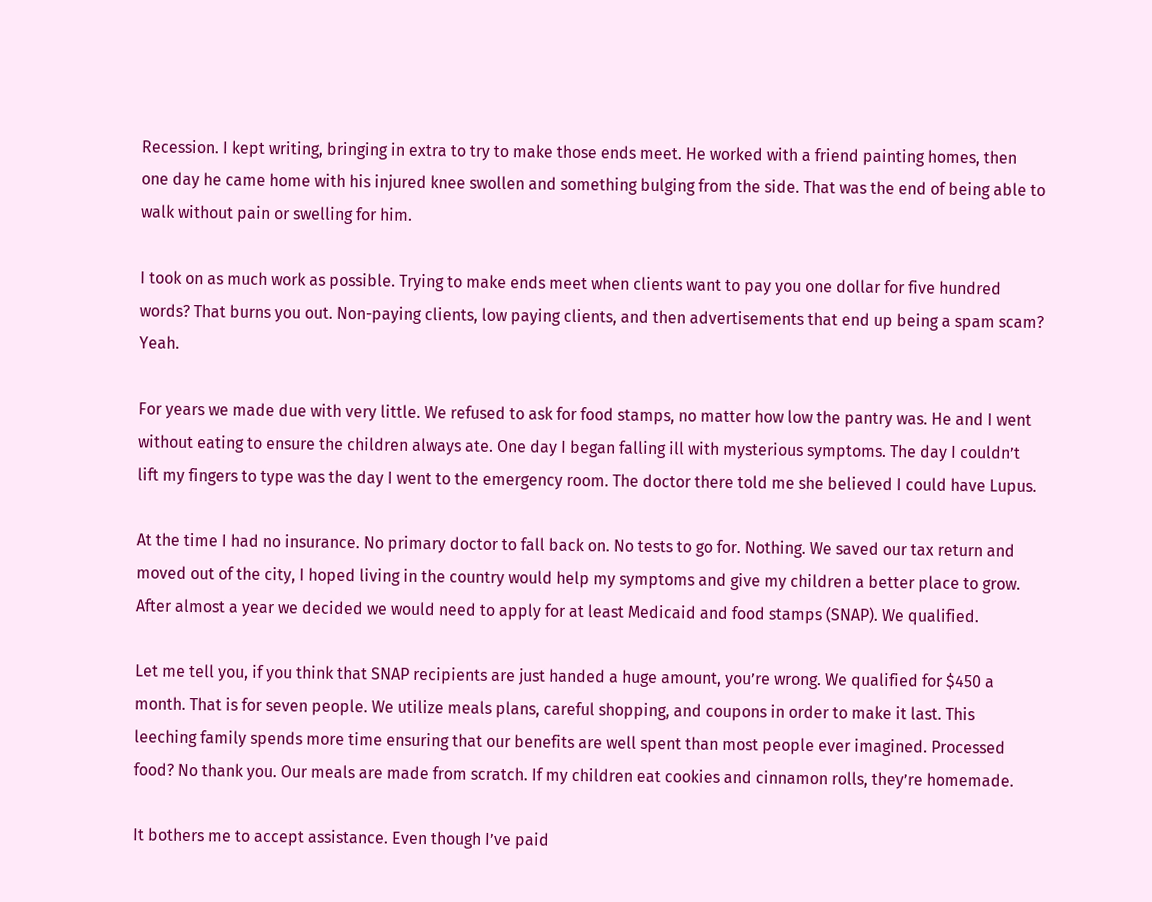Recession. I kept writing, bringing in extra to try to make those ends meet. He worked with a friend painting homes, then one day he came home with his injured knee swollen and something bulging from the side. That was the end of being able to walk without pain or swelling for him.

I took on as much work as possible. Trying to make ends meet when clients want to pay you one dollar for five hundred words? That burns you out. Non-paying clients, low paying clients, and then advertisements that end up being a spam scam? Yeah.

For years we made due with very little. We refused to ask for food stamps, no matter how low the pantry was. He and I went without eating to ensure the children always ate. One day I began falling ill with mysterious symptoms. The day I couldn’t lift my fingers to type was the day I went to the emergency room. The doctor there told me she believed I could have Lupus.

At the time I had no insurance. No primary doctor to fall back on. No tests to go for. Nothing. We saved our tax return and moved out of the city, I hoped living in the country would help my symptoms and give my children a better place to grow. After almost a year we decided we would need to apply for at least Medicaid and food stamps (SNAP). We qualified.

Let me tell you, if you think that SNAP recipients are just handed a huge amount, you’re wrong. We qualified for $450 a month. That is for seven people. We utilize meals plans, careful shopping, and coupons in order to make it last. This leeching family spends more time ensuring that our benefits are well spent than most people ever imagined. Processed food? No thank you. Our meals are made from scratch. If my children eat cookies and cinnamon rolls, they’re homemade.

It bothers me to accept assistance. Even though I’ve paid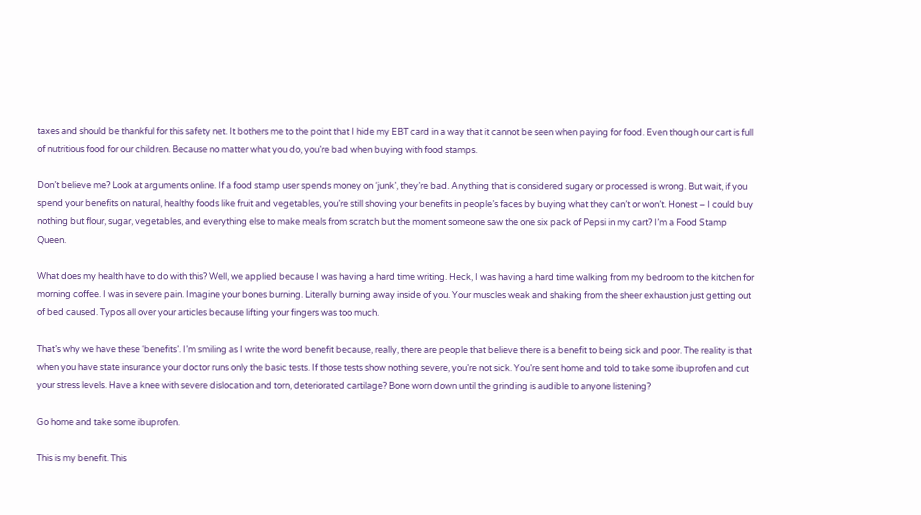taxes and should be thankful for this safety net. It bothers me to the point that I hide my EBT card in a way that it cannot be seen when paying for food. Even though our cart is full of nutritious food for our children. Because no matter what you do, you’re bad when buying with food stamps.

Don’t believe me? Look at arguments online. If a food stamp user spends money on ‘junk’, they’re bad. Anything that is considered sugary or processed is wrong. But wait, if you spend your benefits on natural, healthy foods like fruit and vegetables, you’re still shoving your benefits in people’s faces by buying what they can’t or won’t. Honest – I could buy nothing but flour, sugar, vegetables, and everything else to make meals from scratch but the moment someone saw the one six pack of Pepsi in my cart? I’m a Food Stamp Queen.

What does my health have to do with this? Well, we applied because I was having a hard time writing. Heck, I was having a hard time walking from my bedroom to the kitchen for morning coffee. I was in severe pain. Imagine your bones burning. Literally burning away inside of you. Your muscles weak and shaking from the sheer exhaustion just getting out of bed caused. Typos all over your articles because lifting your fingers was too much.

That’s why we have these ‘benefits’. I’m smiling as I write the word benefit because, really, there are people that believe there is a benefit to being sick and poor. The reality is that when you have state insurance your doctor runs only the basic tests. If those tests show nothing severe, you’re not sick. You’re sent home and told to take some ibuprofen and cut your stress levels. Have a knee with severe dislocation and torn, deteriorated cartilage? Bone worn down until the grinding is audible to anyone listening?

Go home and take some ibuprofen.

This is my benefit. This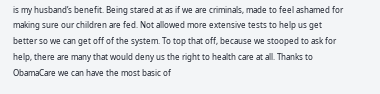is my husband’s benefit. Being stared at as if we are criminals, made to feel ashamed for making sure our children are fed. Not allowed more extensive tests to help us get better so we can get off of the system. To top that off, because we stooped to ask for help, there are many that would deny us the right to health care at all. Thanks to ObamaCare we can have the most basic of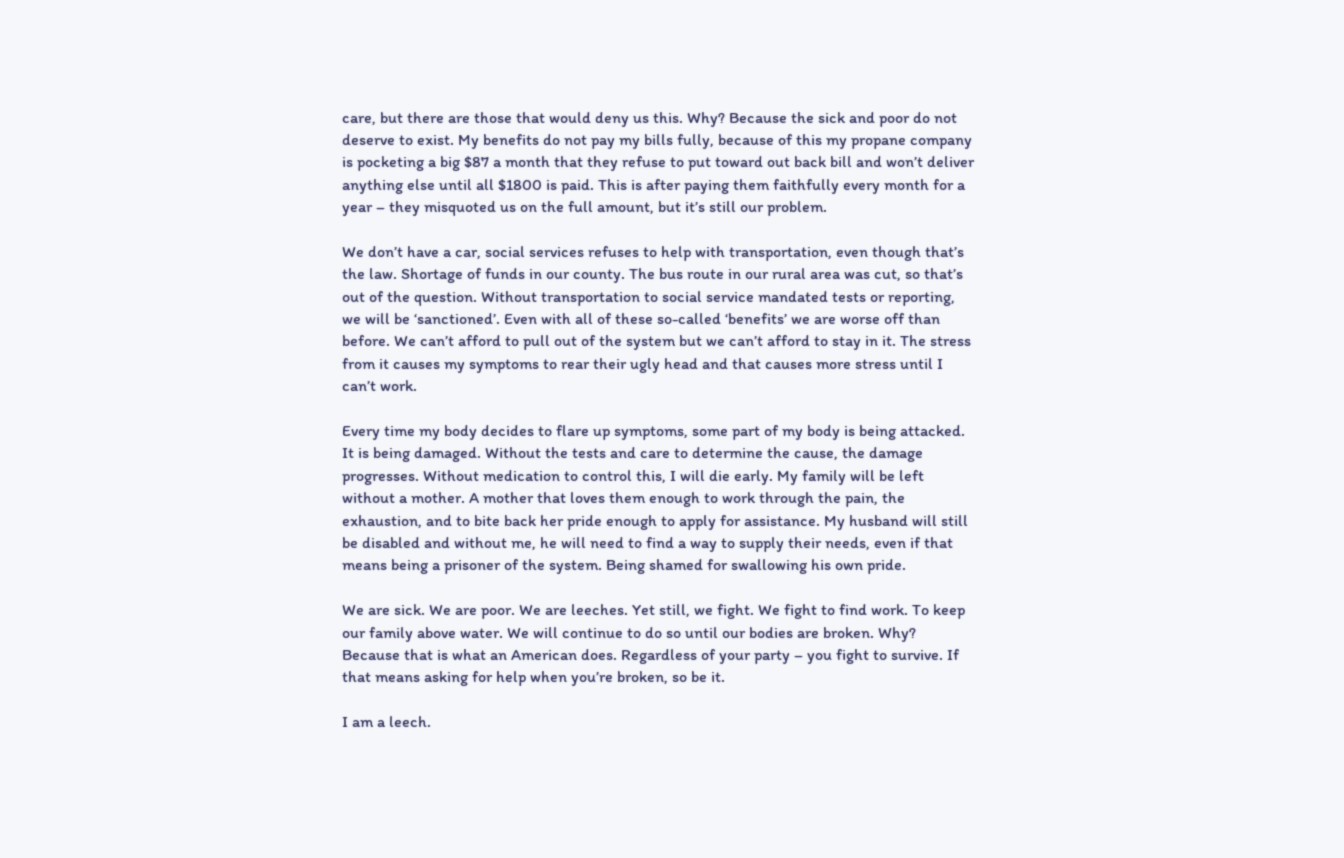care, but there are those that would deny us this. Why? Because the sick and poor do not deserve to exist. My benefits do not pay my bills fully, because of this my propane company is pocketing a big $87 a month that they refuse to put toward out back bill and won’t deliver anything else until all $1800 is paid. This is after paying them faithfully every month for a year – they misquoted us on the full amount, but it’s still our problem.

We don’t have a car, social services refuses to help with transportation, even though that’s the law. Shortage of funds in our county. The bus route in our rural area was cut, so that’s out of the question. Without transportation to social service mandated tests or reporting, we will be ‘sanctioned’. Even with all of these so-called ‘benefits’ we are worse off than before. We can’t afford to pull out of the system but we can’t afford to stay in it. The stress from it causes my symptoms to rear their ugly head and that causes more stress until I can’t work.

Every time my body decides to flare up symptoms, some part of my body is being attacked. It is being damaged. Without the tests and care to determine the cause, the damage progresses. Without medication to control this, I will die early. My family will be left without a mother. A mother that loves them enough to work through the pain, the exhaustion, and to bite back her pride enough to apply for assistance. My husband will still be disabled and without me, he will need to find a way to supply their needs, even if that means being a prisoner of the system. Being shamed for swallowing his own pride.

We are sick. We are poor. We are leeches. Yet still, we fight. We fight to find work. To keep our family above water. We will continue to do so until our bodies are broken. Why? Because that is what an American does. Regardless of your party – you fight to survive. If that means asking for help when you’re broken, so be it.

I am a leech.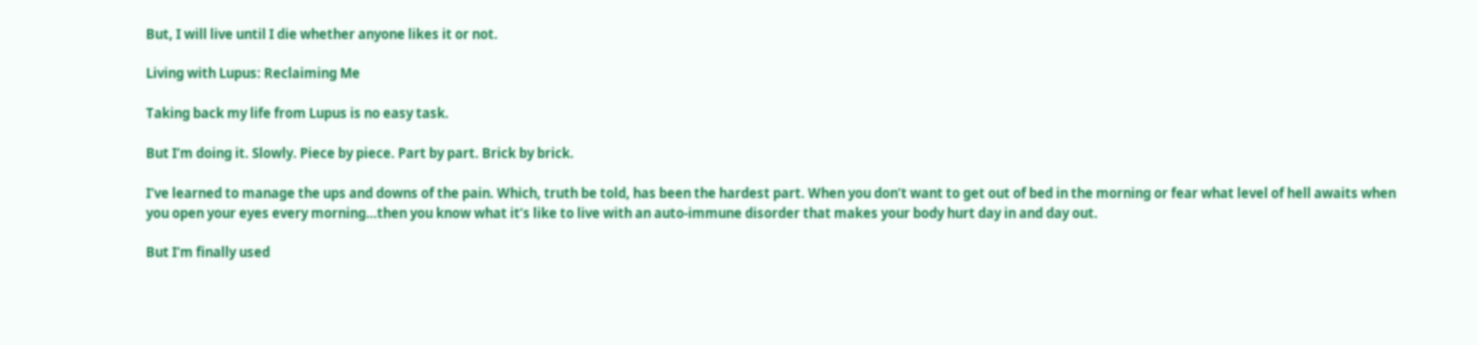But, I will live until I die whether anyone likes it or not.

Living with Lupus: Reclaiming Me

Taking back my life from Lupus is no easy task.

But I’m doing it. Slowly. Piece by piece. Part by part. Brick by brick.

I’ve learned to manage the ups and downs of the pain. Which, truth be told, has been the hardest part. When you don’t want to get out of bed in the morning or fear what level of hell awaits when you open your eyes every morning…then you know what it’s like to live with an auto-immune disorder that makes your body hurt day in and day out.

But I’m finally used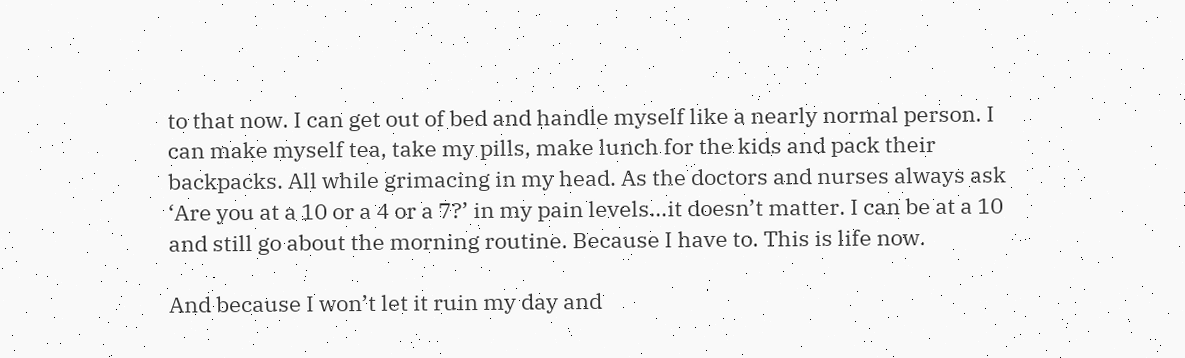to that now. I can get out of bed and handle myself like a nearly normal person. I can make myself tea, take my pills, make lunch for the kids and pack their backpacks. All while grimacing in my head. As the doctors and nurses always ask ‘Are you at a 10 or a 4 or a 7?’ in my pain levels…it doesn’t matter. I can be at a 10 and still go about the morning routine. Because I have to. This is life now.

And because I won’t let it ruin my day and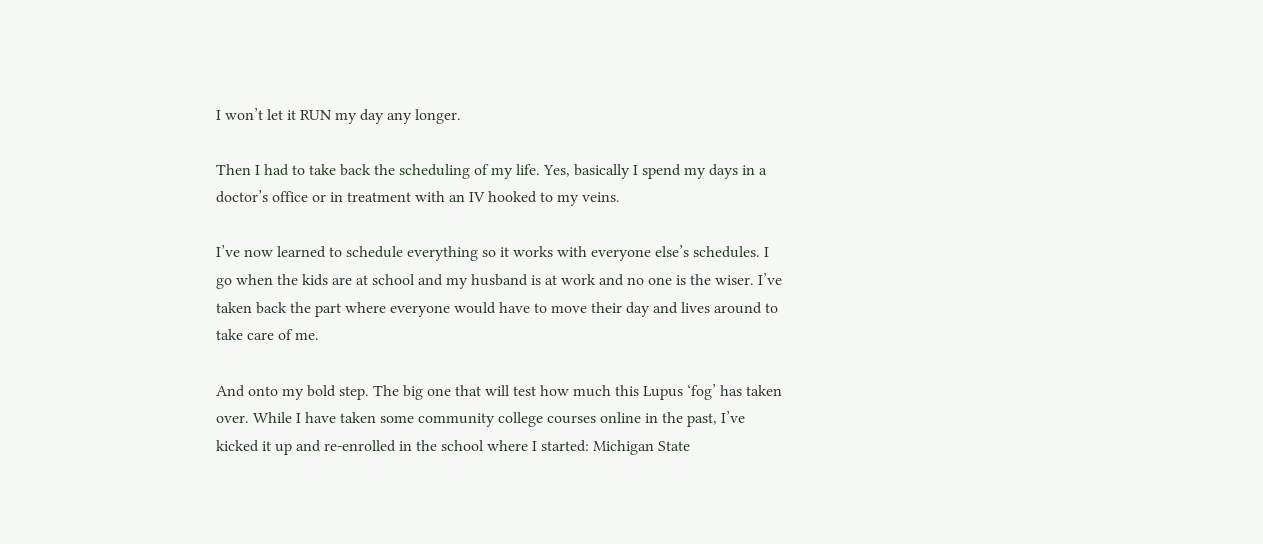I won’t let it RUN my day any longer.

Then I had to take back the scheduling of my life. Yes, basically I spend my days in a doctor’s office or in treatment with an IV hooked to my veins.

I’ve now learned to schedule everything so it works with everyone else’s schedules. I go when the kids are at school and my husband is at work and no one is the wiser. I’ve taken back the part where everyone would have to move their day and lives around to take care of me.

And onto my bold step. The big one that will test how much this Lupus ‘fog’ has taken over. While I have taken some community college courses online in the past, I’ve kicked it up and re-enrolled in the school where I started: Michigan State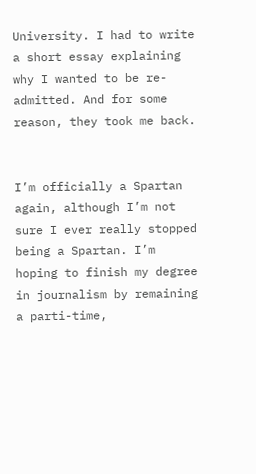University. I had to write a short essay explaining why I wanted to be re-admitted. And for some reason, they took me back.


I’m officially a Spartan again, although I’m not sure I ever really stopped being a Spartan. I’m hoping to finish my degree in journalism by remaining a parti-time,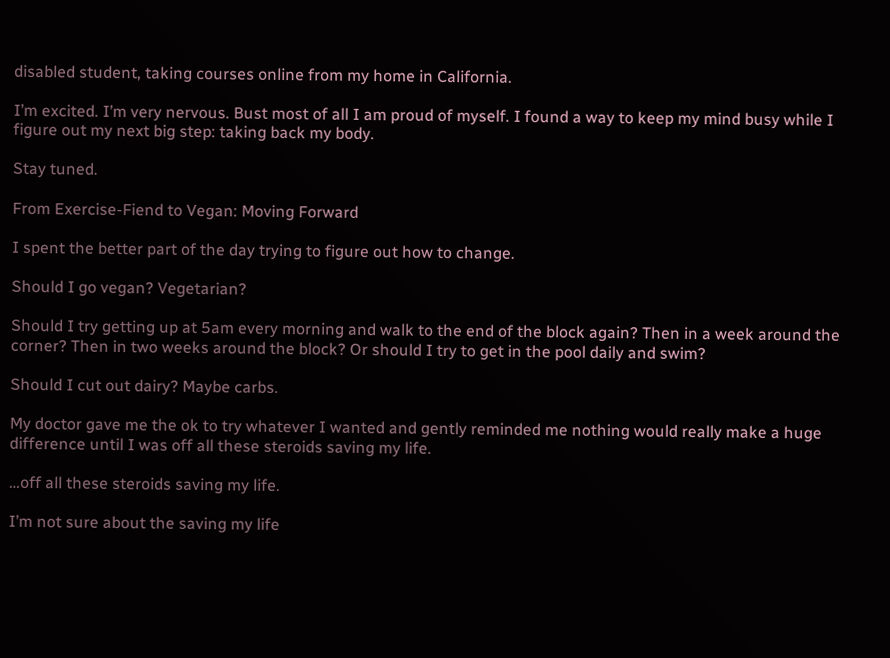disabled student, taking courses online from my home in California.

I’m excited. I’m very nervous. Bust most of all I am proud of myself. I found a way to keep my mind busy while I figure out my next big step: taking back my body.

Stay tuned.

From Exercise-Fiend to Vegan: Moving Forward

I spent the better part of the day trying to figure out how to change.

Should I go vegan? Vegetarian?

Should I try getting up at 5am every morning and walk to the end of the block again? Then in a week around the corner? Then in two weeks around the block? Or should I try to get in the pool daily and swim?

Should I cut out dairy? Maybe carbs.

My doctor gave me the ok to try whatever I wanted and gently reminded me nothing would really make a huge difference until I was off all these steroids saving my life.

…off all these steroids saving my life.

I’m not sure about the saving my life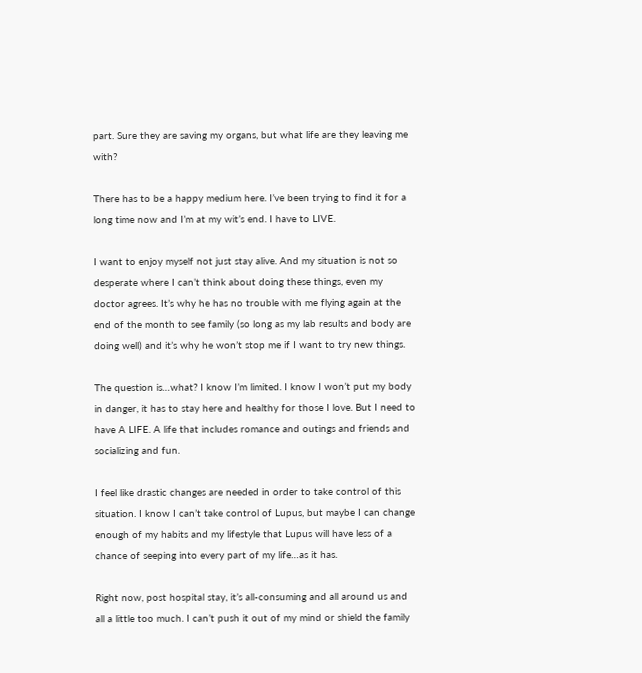part. Sure they are saving my organs, but what life are they leaving me with?

There has to be a happy medium here. I’ve been trying to find it for a long time now and I’m at my wit’s end. I have to LIVE.

I want to enjoy myself not just stay alive. And my situation is not so desperate where I can’t think about doing these things, even my doctor agrees. It’s why he has no trouble with me flying again at the end of the month to see family (so long as my lab results and body are doing well) and it’s why he won’t stop me if I want to try new things.

The question is…what? I know I’m limited. I know I won’t put my body in danger, it has to stay here and healthy for those I love. But I need to have A LIFE. A life that includes romance and outings and friends and socializing and fun.

I feel like drastic changes are needed in order to take control of this situation. I know I can’t take control of Lupus, but maybe I can change enough of my habits and my lifestyle that Lupus will have less of a chance of seeping into every part of my life…as it has.

Right now, post hospital stay, it’s all-consuming and all around us and all a little too much. I can’t push it out of my mind or shield the family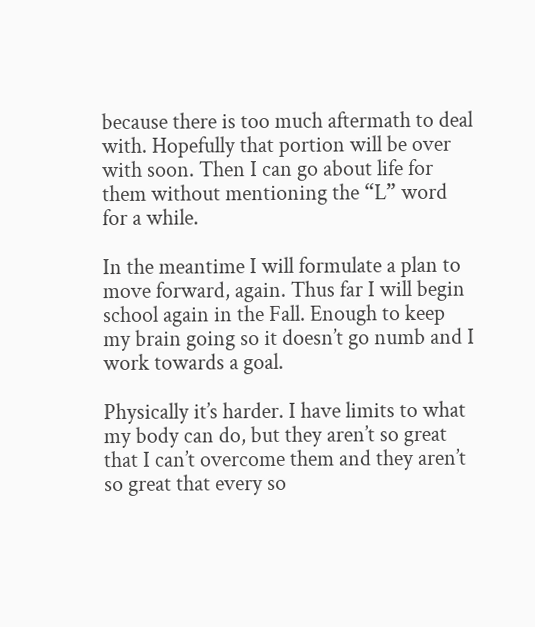because there is too much aftermath to deal with. Hopefully that portion will be over with soon. Then I can go about life for them without mentioning the “L” word for a while.

In the meantime I will formulate a plan to move forward, again. Thus far I will begin school again in the Fall. Enough to keep my brain going so it doesn’t go numb and I work towards a goal.

Physically it’s harder. I have limits to what my body can do, but they aren’t so great that I can’t overcome them and they aren’t so great that every so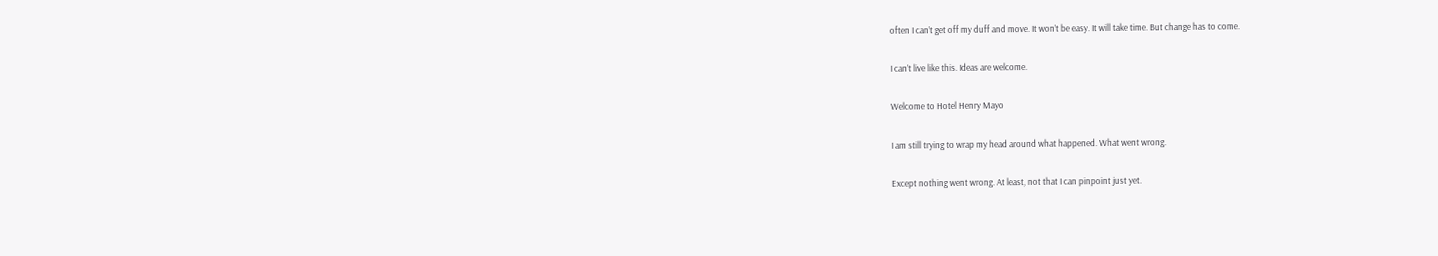often I can’t get off my duff and move. It won’t be easy. It will take time. But change has to come.

I can’t live like this. Ideas are welcome.

Welcome to Hotel Henry Mayo

I am still trying to wrap my head around what happened. What went wrong.

Except nothing went wrong. At least, not that I can pinpoint just yet.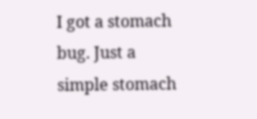I got a stomach bug. Just a simple stomach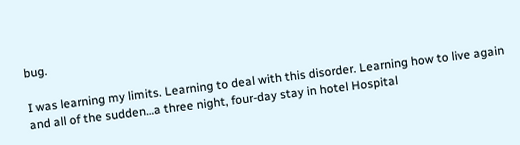bug.

I was learning my limits. Learning to deal with this disorder. Learning how to live again and all of the sudden…a three night, four-day stay in hotel Hospital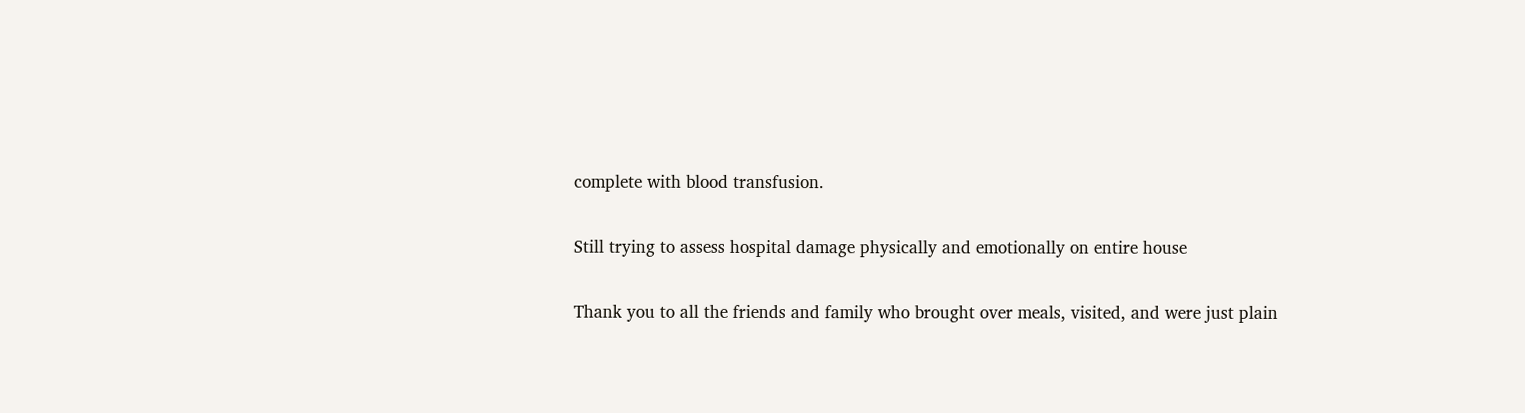complete with blood transfusion.

Still trying to assess hospital damage physically and emotionally on entire house

Thank you to all the friends and family who brought over meals, visited, and were just plain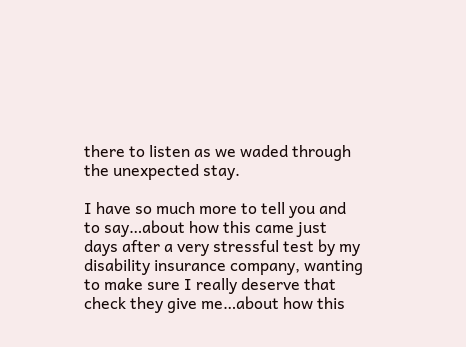there to listen as we waded through the unexpected stay.

I have so much more to tell you and to say…about how this came just days after a very stressful test by my disability insurance company, wanting to make sure I really deserve that check they give me…about how this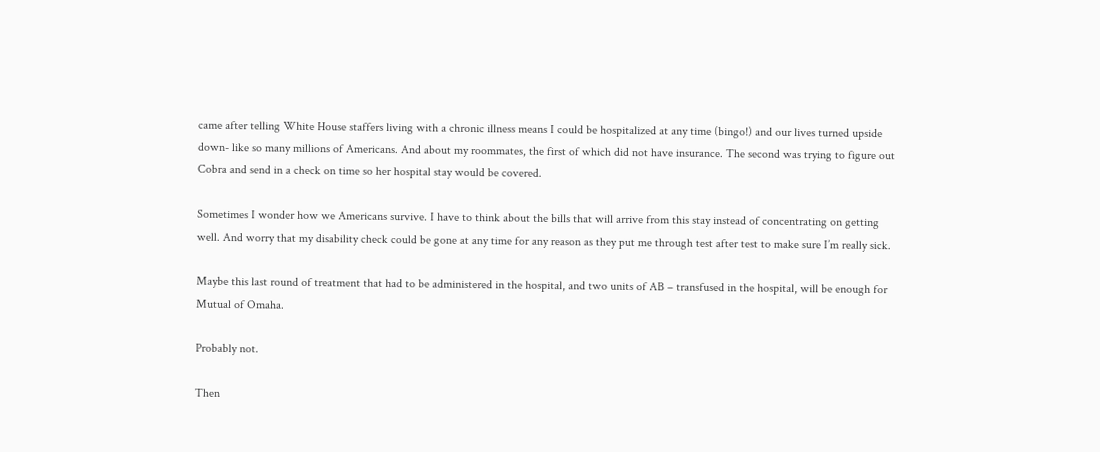came after telling White House staffers living with a chronic illness means I could be hospitalized at any time (bingo!) and our lives turned upside down- like so many millions of Americans. And about my roommates, the first of which did not have insurance. The second was trying to figure out Cobra and send in a check on time so her hospital stay would be covered.

Sometimes I wonder how we Americans survive. I have to think about the bills that will arrive from this stay instead of concentrating on getting well. And worry that my disability check could be gone at any time for any reason as they put me through test after test to make sure I’m really sick.

Maybe this last round of treatment that had to be administered in the hospital, and two units of AB – transfused in the hospital, will be enough for Mutual of Omaha.

Probably not.

Then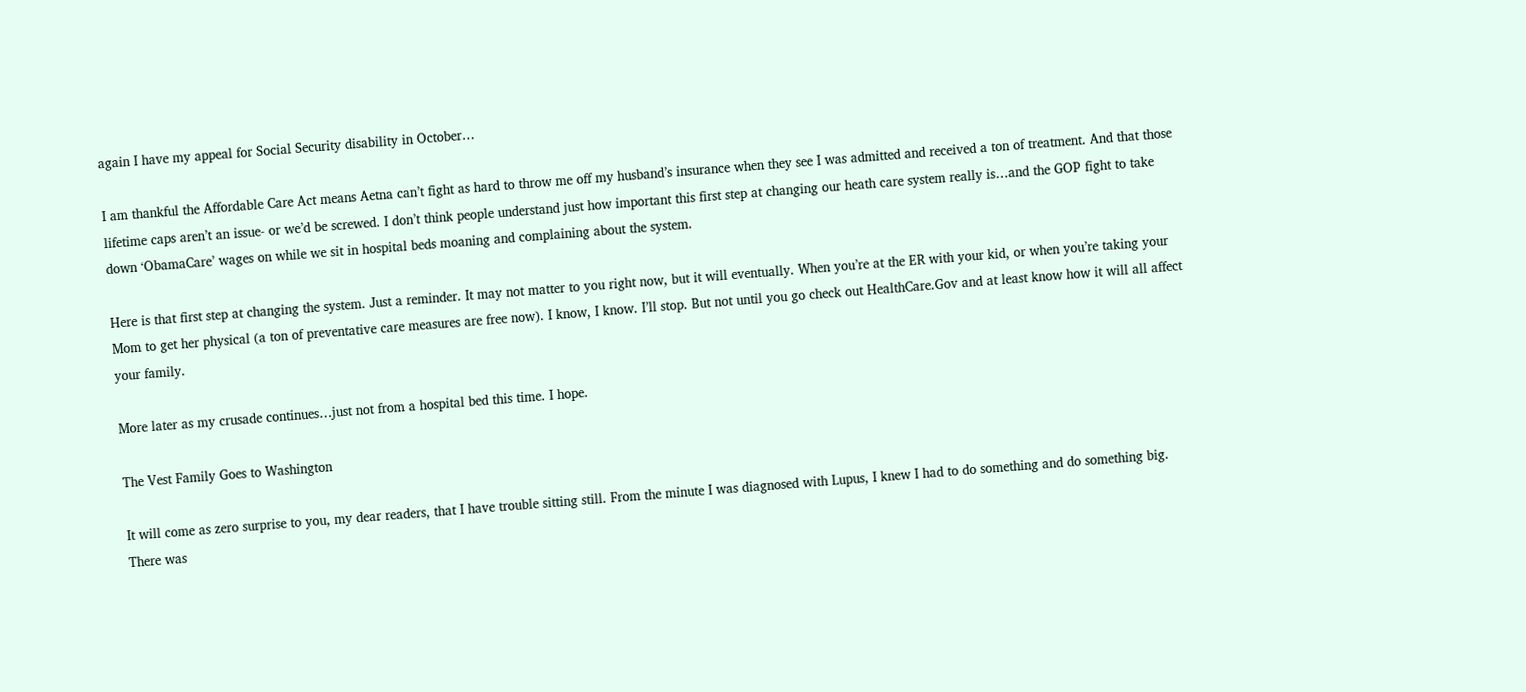again I have my appeal for Social Security disability in October…

I am thankful the Affordable Care Act means Aetna can’t fight as hard to throw me off my husband’s insurance when they see I was admitted and received a ton of treatment. And that those lifetime caps aren’t an issue- or we’d be screwed. I don’t think people understand just how important this first step at changing our heath care system really is…and the GOP fight to take down ‘ObamaCare’ wages on while we sit in hospital beds moaning and complaining about the system.

Here is that first step at changing the system. Just a reminder. It may not matter to you right now, but it will eventually. When you’re at the ER with your kid, or when you’re taking your Mom to get her physical (a ton of preventative care measures are free now). I know, I know. I’ll stop. But not until you go check out HealthCare.Gov and at least know how it will all affect your family.

More later as my crusade continues…just not from a hospital bed this time. I hope.

The Vest Family Goes to Washington

It will come as zero surprise to you, my dear readers, that I have trouble sitting still. From the minute I was diagnosed with Lupus, I knew I had to do something and do something big. There was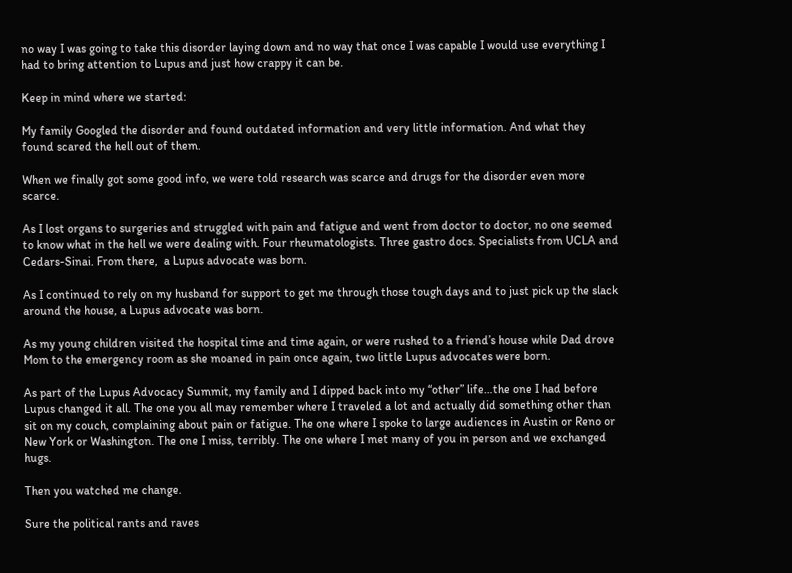no way I was going to take this disorder laying down and no way that once I was capable I would use everything I had to bring attention to Lupus and just how crappy it can be.

Keep in mind where we started:

My family Googled the disorder and found outdated information and very little information. And what they found scared the hell out of them.

When we finally got some good info, we were told research was scarce and drugs for the disorder even more scarce.

As I lost organs to surgeries and struggled with pain and fatigue and went from doctor to doctor, no one seemed to know what in the hell we were dealing with. Four rheumatologists. Three gastro docs. Specialists from UCLA and Cedars-Sinai. From there,  a Lupus advocate was born.

As I continued to rely on my husband for support to get me through those tough days and to just pick up the slack around the house, a Lupus advocate was born.

As my young children visited the hospital time and time again, or were rushed to a friend’s house while Dad drove Mom to the emergency room as she moaned in pain once again, two little Lupus advocates were born.

As part of the Lupus Advocacy Summit, my family and I dipped back into my “other” life…the one I had before Lupus changed it all. The one you all may remember where I traveled a lot and actually did something other than sit on my couch, complaining about pain or fatigue. The one where I spoke to large audiences in Austin or Reno or New York or Washington. The one I miss, terribly. The one where I met many of you in person and we exchanged hugs.

Then you watched me change.

Sure the political rants and raves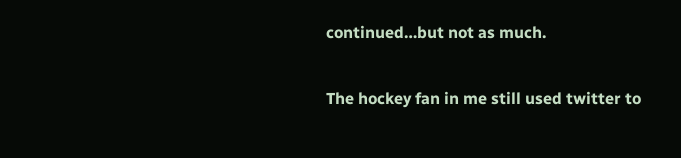continued…but not as much.

The hockey fan in me still used twitter to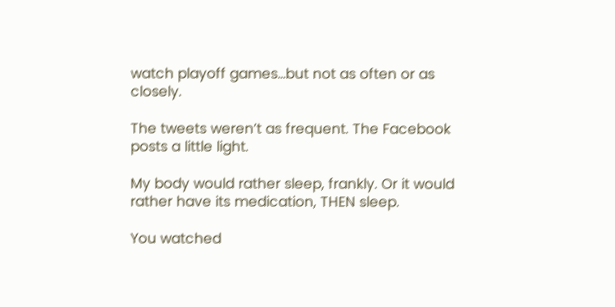watch playoff games…but not as often or as closely.

The tweets weren’t as frequent. The Facebook posts a little light.

My body would rather sleep, frankly. Or it would rather have its medication, THEN sleep.

You watched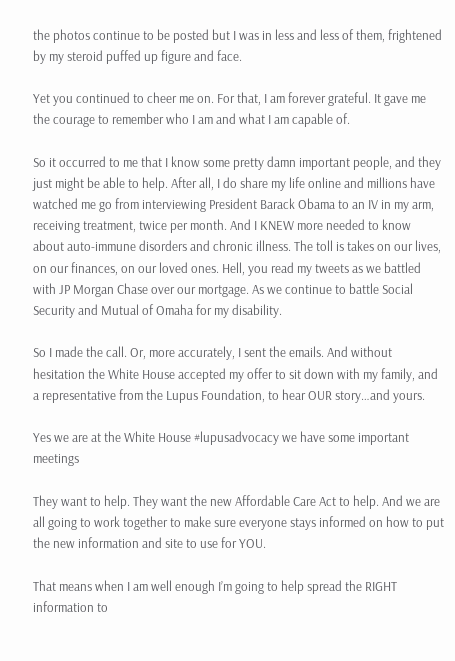the photos continue to be posted but I was in less and less of them, frightened by my steroid puffed up figure and face.

Yet you continued to cheer me on. For that, I am forever grateful. It gave me the courage to remember who I am and what I am capable of.

So it occurred to me that I know some pretty damn important people, and they just might be able to help. After all, I do share my life online and millions have watched me go from interviewing President Barack Obama to an IV in my arm, receiving treatment, twice per month. And I KNEW more needed to know about auto-immune disorders and chronic illness. The toll is takes on our lives, on our finances, on our loved ones. Hell, you read my tweets as we battled with JP Morgan Chase over our mortgage. As we continue to battle Social Security and Mutual of Omaha for my disability.

So I made the call. Or, more accurately, I sent the emails. And without hesitation the White House accepted my offer to sit down with my family, and a representative from the Lupus Foundation, to hear OUR story…and yours.

Yes we are at the White House #lupusadvocacy we have some important meetings

They want to help. They want the new Affordable Care Act to help. And we are all going to work together to make sure everyone stays informed on how to put the new information and site to use for YOU.

That means when I am well enough I’m going to help spread the RIGHT information to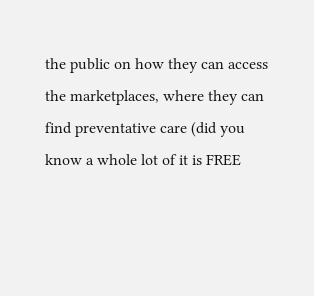the public on how they can access the marketplaces, where they can find preventative care (did you know a whole lot of it is FREE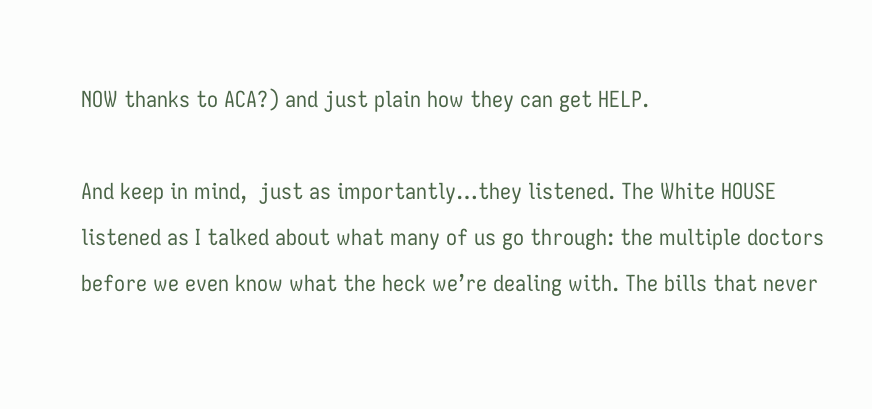NOW thanks to ACA?) and just plain how they can get HELP.

And keep in mind,  just as importantly…they listened. The White HOUSE listened as I talked about what many of us go through: the multiple doctors before we even know what the heck we’re dealing with. The bills that never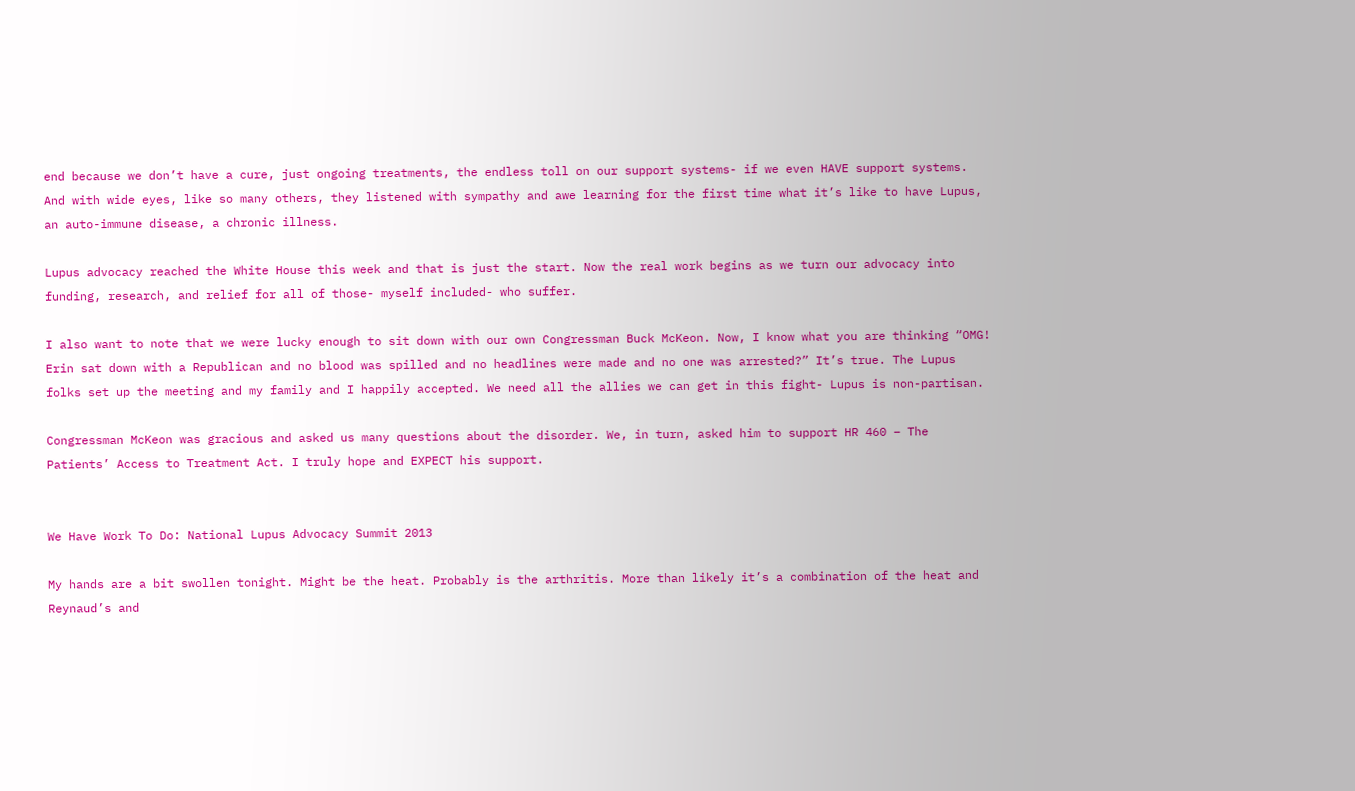end because we don’t have a cure, just ongoing treatments, the endless toll on our support systems- if we even HAVE support systems. And with wide eyes, like so many others, they listened with sympathy and awe learning for the first time what it’s like to have Lupus, an auto-immune disease, a chronic illness.

Lupus advocacy reached the White House this week and that is just the start. Now the real work begins as we turn our advocacy into funding, research, and relief for all of those- myself included- who suffer.

I also want to note that we were lucky enough to sit down with our own Congressman Buck McKeon. Now, I know what you are thinking “OMG! Erin sat down with a Republican and no blood was spilled and no headlines were made and no one was arrested?” It’s true. The Lupus folks set up the meeting and my family and I happily accepted. We need all the allies we can get in this fight- Lupus is non-partisan.

Congressman McKeon was gracious and asked us many questions about the disorder. We, in turn, asked him to support HR 460 – The Patients’ Access to Treatment Act. I truly hope and EXPECT his support.


We Have Work To Do: National Lupus Advocacy Summit 2013

My hands are a bit swollen tonight. Might be the heat. Probably is the arthritis. More than likely it’s a combination of the heat and Reynaud’s and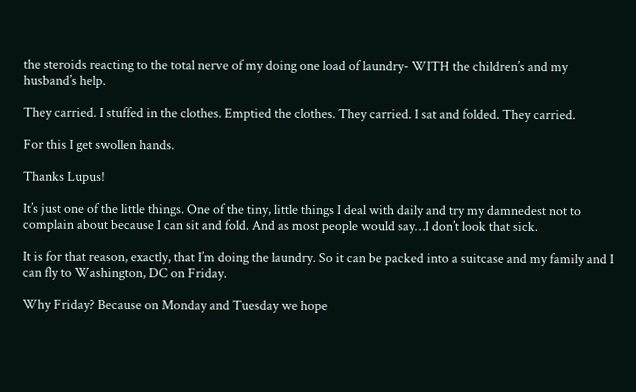the steroids reacting to the total nerve of my doing one load of laundry- WITH the children’s and my husband’s help.

They carried. I stuffed in the clothes. Emptied the clothes. They carried. I sat and folded. They carried.

For this I get swollen hands.

Thanks Lupus!

It’s just one of the little things. One of the tiny, little things I deal with daily and try my damnedest not to complain about because I can sit and fold. And as most people would say…I don’t look that sick.

It is for that reason, exactly, that I’m doing the laundry. So it can be packed into a suitcase and my family and I can fly to Washington, DC on Friday.

Why Friday? Because on Monday and Tuesday we hope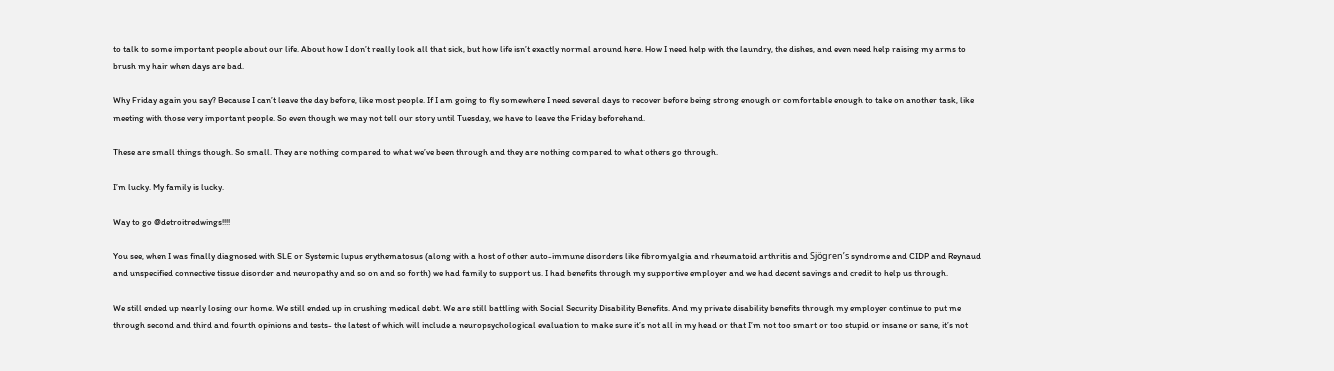to talk to some important people about our life. About how I don’t really look all that sick, but how life isn’t exactly normal around here. How I need help with the laundry, the dishes, and even need help raising my arms to brush my hair when days are bad.

Why Friday again you say? Because I can’t leave the day before, like most people. If I am going to fly somewhere I need several days to recover before being strong enough or comfortable enough to take on another task, like meeting with those very important people. So even though we may not tell our story until Tuesday, we have to leave the Friday beforehand.

These are small things though. So small. They are nothing compared to what we’ve been through and they are nothing compared to what others go through.

I’m lucky. My family is lucky.

Way to go @detroitredwings!!!!

You see, when I was finally diagnosed with SLE or Systemic lupus erythematosus (along with a host of other auto-immune disorders like fibromyalgia and rheumatoid arthritis and Sjögren’s syndrome and CIDP and Reynaud and unspecified connective tissue disorder and neuropathy and so on and so forth) we had family to support us. I had benefits through my supportive employer and we had decent savings and credit to help us through.

We still ended up nearly losing our home. We still ended up in crushing medical debt. We are still battling with Social Security Disability Benefits. And my private disability benefits through my employer continue to put me through second and third and fourth opinions and tests- the latest of which will include a neuropsychological evaluation to make sure it’s not all in my head or that I’m not too smart or too stupid or insane or sane, it’s not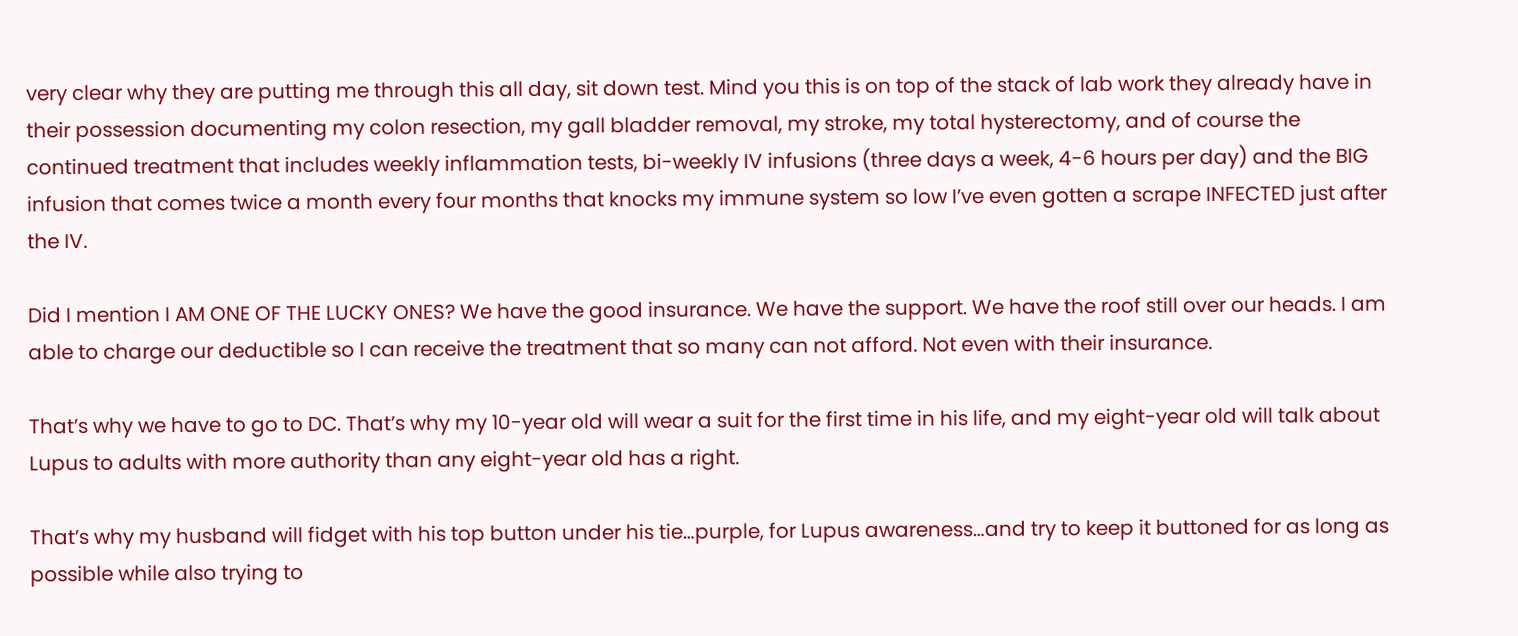very clear why they are putting me through this all day, sit down test. Mind you this is on top of the stack of lab work they already have in their possession documenting my colon resection, my gall bladder removal, my stroke, my total hysterectomy, and of course the continued treatment that includes weekly inflammation tests, bi-weekly IV infusions (three days a week, 4-6 hours per day) and the BIG infusion that comes twice a month every four months that knocks my immune system so low I’ve even gotten a scrape INFECTED just after the IV.

Did I mention I AM ONE OF THE LUCKY ONES? We have the good insurance. We have the support. We have the roof still over our heads. I am able to charge our deductible so I can receive the treatment that so many can not afford. Not even with their insurance.

That’s why we have to go to DC. That’s why my 10-year old will wear a suit for the first time in his life, and my eight-year old will talk about Lupus to adults with more authority than any eight-year old has a right.

That’s why my husband will fidget with his top button under his tie…purple, for Lupus awareness…and try to keep it buttoned for as long as possible while also trying to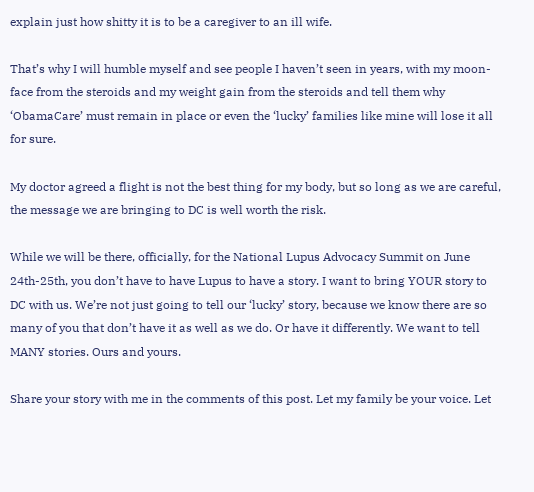explain just how shitty it is to be a caregiver to an ill wife.

That’s why I will humble myself and see people I haven’t seen in years, with my moon-face from the steroids and my weight gain from the steroids and tell them why ‘ObamaCare’ must remain in place or even the ‘lucky’ families like mine will lose it all for sure.

My doctor agreed a flight is not the best thing for my body, but so long as we are careful, the message we are bringing to DC is well worth the risk.

While we will be there, officially, for the National Lupus Advocacy Summit on June 24th-25th, you don’t have to have Lupus to have a story. I want to bring YOUR story to DC with us. We’re not just going to tell our ‘lucky’ story, because we know there are so many of you that don’t have it as well as we do. Or have it differently. We want to tell MANY stories. Ours and yours.

Share your story with me in the comments of this post. Let my family be your voice. Let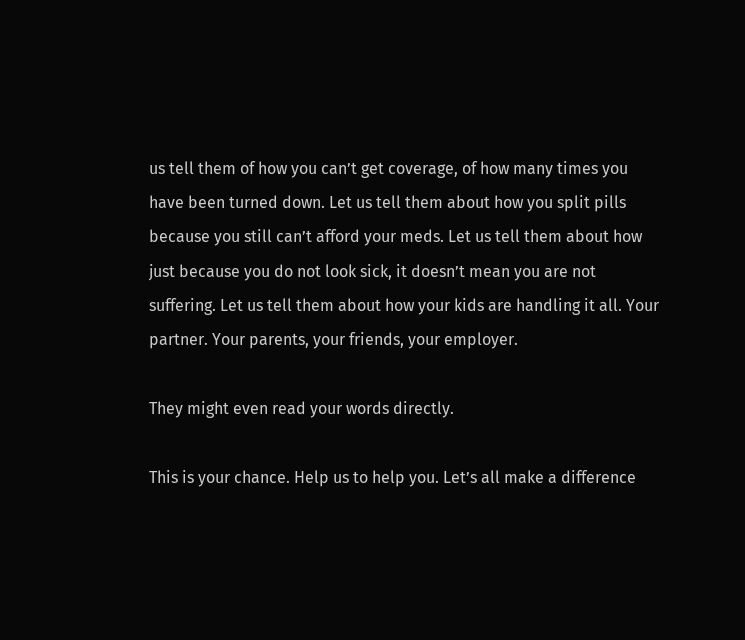us tell them of how you can’t get coverage, of how many times you have been turned down. Let us tell them about how you split pills because you still can’t afford your meds. Let us tell them about how just because you do not look sick, it doesn’t mean you are not suffering. Let us tell them about how your kids are handling it all. Your partner. Your parents, your friends, your employer.

They might even read your words directly.

This is your chance. Help us to help you. Let’s all make a difference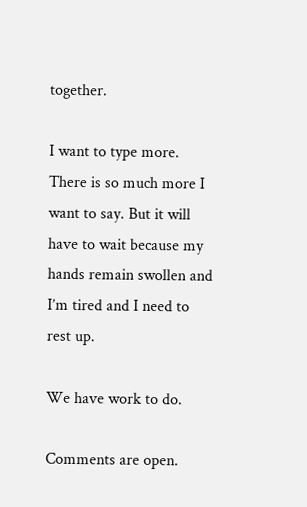together.

I want to type more. There is so much more I want to say. But it will have to wait because my hands remain swollen and I’m tired and I need to rest up.

We have work to do.

Comments are open.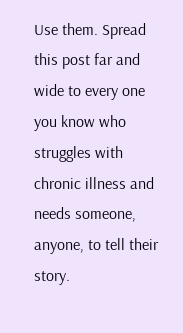Use them. Spread this post far and wide to every one you know who struggles with chronic illness and needs someone, anyone, to tell their story.